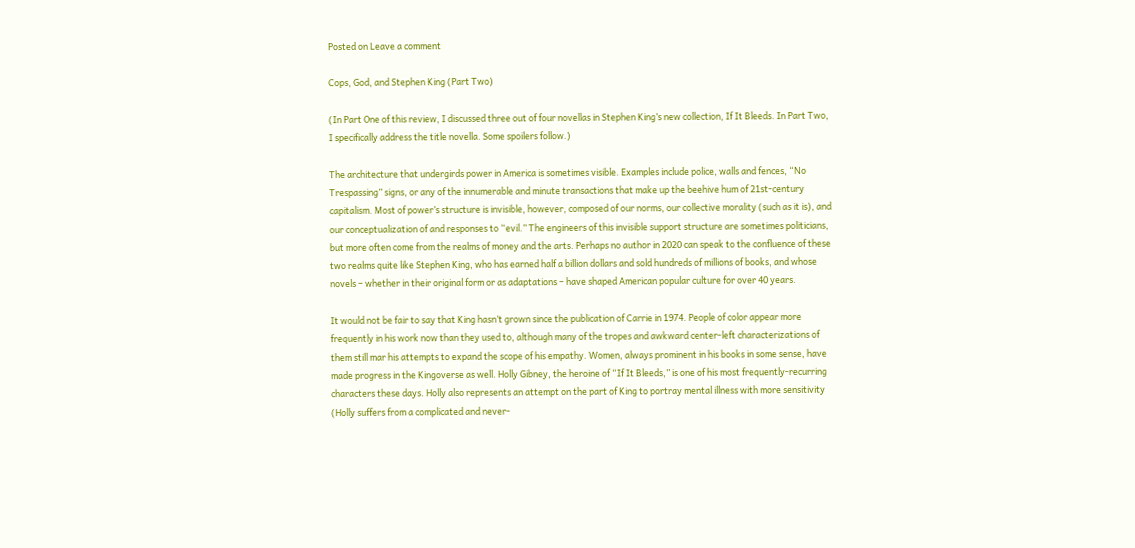Posted on Leave a comment

Cops, God, and Stephen King (Part Two)

(In Part One of this review, I discussed three out of four novellas in Stephen King’s new collection, If It Bleeds. In Part Two, I specifically address the title novella. Some spoilers follow.)

The architecture that undergirds power in America is sometimes visible. Examples include police, walls and fences, “No Trespassing” signs, or any of the innumerable and minute transactions that make up the beehive hum of 21st-century capitalism. Most of power’s structure is invisible, however, composed of our norms, our collective morality (such as it is), and our conceptualization of and responses to “evil.” The engineers of this invisible support structure are sometimes politicians, but more often come from the realms of money and the arts. Perhaps no author in 2020 can speak to the confluence of these two realms quite like Stephen King, who has earned half a billion dollars and sold hundreds of millions of books, and whose novels – whether in their original form or as adaptations – have shaped American popular culture for over 40 years.

It would not be fair to say that King hasn’t grown since the publication of Carrie in 1974. People of color appear more frequently in his work now than they used to, although many of the tropes and awkward center-left characterizations of them still mar his attempts to expand the scope of his empathy. Women, always prominent in his books in some sense, have made progress in the Kingoverse as well. Holly Gibney, the heroine of “If It Bleeds,” is one of his most frequently-recurring characters these days. Holly also represents an attempt on the part of King to portray mental illness with more sensitivity (Holly suffers from a complicated and never-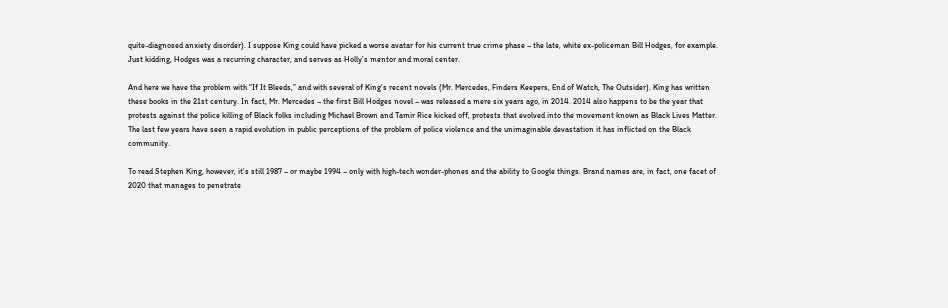quite-diagnosed anxiety disorder). I suppose King could have picked a worse avatar for his current true crime phase – the late, white ex-policeman Bill Hodges, for example. Just kidding, Hodges was a recurring character, and serves as Holly’s mentor and moral center.

And here we have the problem with “If It Bleeds,” and with several of King’s recent novels (Mr. Mercedes, Finders Keepers, End of Watch, The Outsider). King has written these books in the 21st century. In fact, Mr. Mercedes – the first Bill Hodges novel – was released a mere six years ago, in 2014. 2014 also happens to be the year that protests against the police killing of Black folks including Michael Brown and Tamir Rice kicked off, protests that evolved into the movement known as Black Lives Matter. The last few years have seen a rapid evolution in public perceptions of the problem of police violence and the unimaginable devastation it has inflicted on the Black community.

To read Stephen King, however, it’s still 1987 – or maybe 1994 – only with high-tech wonder-phones and the ability to Google things. Brand names are, in fact, one facet of 2020 that manages to penetrate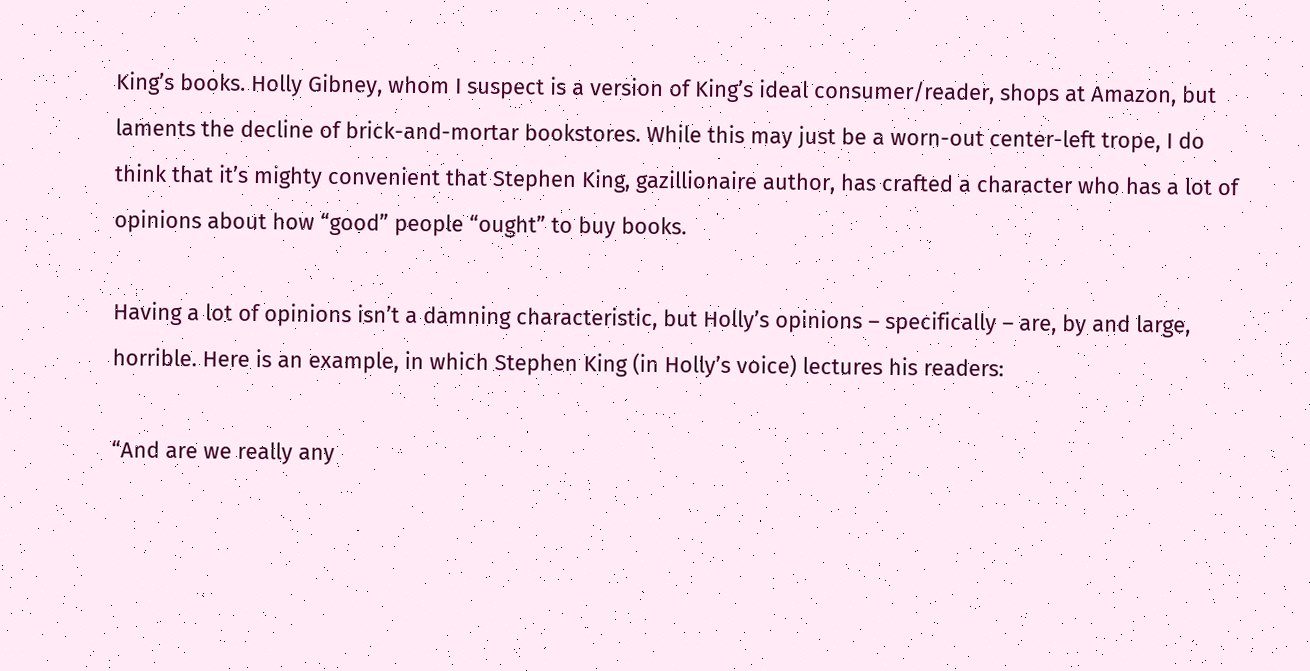King’s books. Holly Gibney, whom I suspect is a version of King’s ideal consumer/reader, shops at Amazon, but laments the decline of brick-and-mortar bookstores. While this may just be a worn-out center-left trope, I do think that it’s mighty convenient that Stephen King, gazillionaire author, has crafted a character who has a lot of opinions about how “good” people “ought” to buy books.

Having a lot of opinions isn’t a damning characteristic, but Holly’s opinions – specifically – are, by and large, horrible. Here is an example, in which Stephen King (in Holly’s voice) lectures his readers:

“And are we really any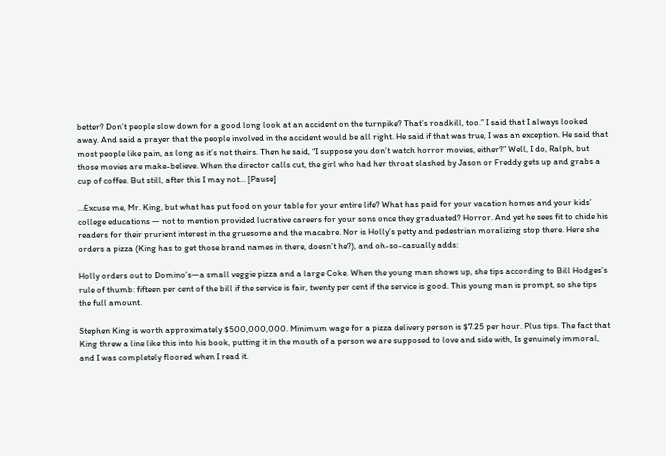better? Don’t people slow down for a good long look at an accident on the turnpike? That’s roadkill, too.” I said that I always looked away. And said a prayer that the people involved in the accident would be all right. He said if that was true, I was an exception. He said that most people like pain, as long as it’s not theirs. Then he said, “I suppose you don’t watch horror movies, either?” Well, I do, Ralph, but those movies are make-believe. When the director calls cut, the girl who had her throat slashed by Jason or Freddy gets up and grabs a cup of coffee. But still, after this I may not… [Pause]

…Excuse me, Mr. King, but what has put food on your table for your entire life? What has paid for your vacation homes and your kids’ college educations — not to mention provided lucrative careers for your sons once they graduated? Horror. And yet he sees fit to chide his readers for their prurient interest in the gruesome and the macabre. Nor is Holly’s petty and pedestrian moralizing stop there. Here she orders a pizza (King has to get those brand names in there, doesn’t he?), and oh-so-casually adds:

Holly orders out to Domino’s—a small veggie pizza and a large Coke. When the young man shows up, she tips according to Bill Hodges’s rule of thumb: fifteen per cent of the bill if the service is fair, twenty per cent if the service is good. This young man is prompt, so she tips the full amount.

Stephen King is worth approximately $500,000,000. Minimum wage for a pizza delivery person is $7.25 per hour. Plus tips. The fact that King threw a line like this into his book, putting it in the mouth of a person we are supposed to love and side with, Is genuinely immoral, and I was completely floored when I read it.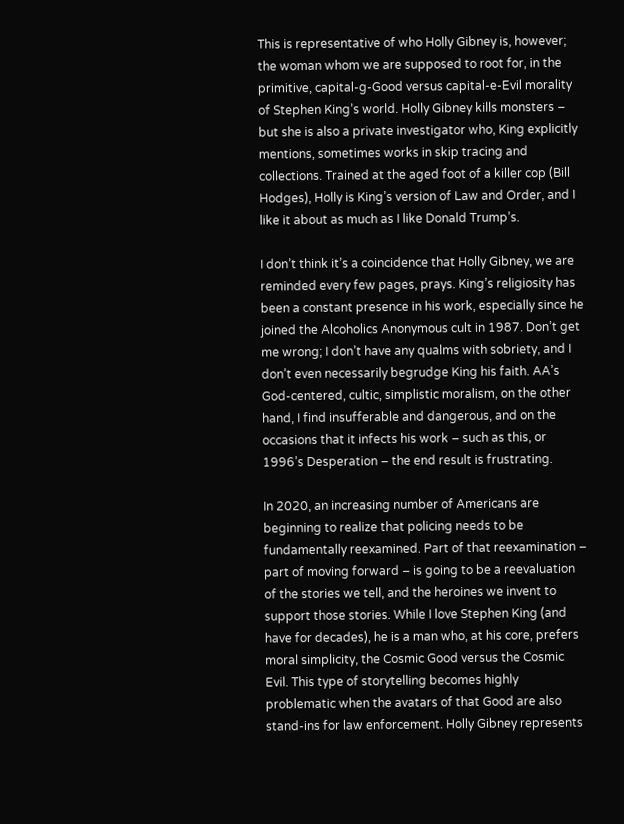This is representative of who Holly Gibney is, however; the woman whom we are supposed to root for, in the primitive, capital-g-Good versus capital-e-Evil morality of Stephen King’s world. Holly Gibney kills monsters – but she is also a private investigator who, King explicitly mentions, sometimes works in skip tracing and collections. Trained at the aged foot of a killer cop (Bill Hodges), Holly is King’s version of Law and Order, and I like it about as much as I like Donald Trump’s.

I don’t think it’s a coincidence that Holly Gibney, we are reminded every few pages, prays. King’s religiosity has been a constant presence in his work, especially since he joined the Alcoholics Anonymous cult in 1987. Don’t get me wrong; I don’t have any qualms with sobriety, and I don’t even necessarily begrudge King his faith. AA’s God-centered, cultic, simplistic moralism, on the other hand, I find insufferable and dangerous, and on the occasions that it infects his work – such as this, or 1996’s Desperation – the end result is frustrating.

In 2020, an increasing number of Americans are beginning to realize that policing needs to be fundamentally reexamined. Part of that reexamination – part of moving forward – is going to be a reevaluation of the stories we tell, and the heroines we invent to support those stories. While I love Stephen King (and have for decades), he is a man who, at his core, prefers moral simplicity, the Cosmic Good versus the Cosmic Evil. This type of storytelling becomes highly problematic when the avatars of that Good are also stand-ins for law enforcement. Holly Gibney represents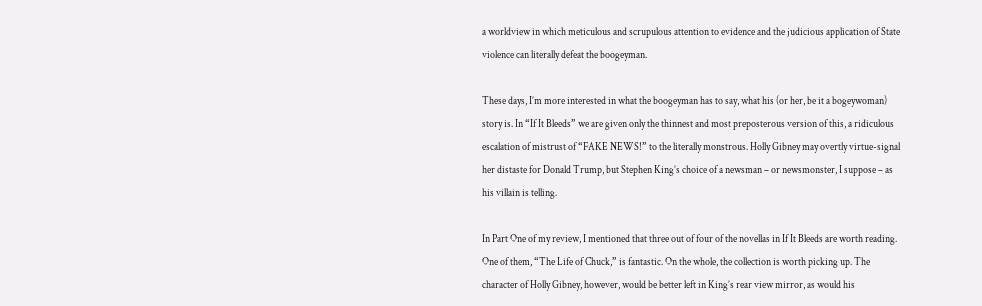a worldview in which meticulous and scrupulous attention to evidence and the judicious application of State violence can literally defeat the boogeyman.

These days, I’m more interested in what the boogeyman has to say, what his (or her, be it a bogeywoman) story is. In “If It Bleeds” we are given only the thinnest and most preposterous version of this, a ridiculous escalation of mistrust of “FAKE NEWS!” to the literally monstrous. Holly Gibney may overtly virtue-signal her distaste for Donald Trump, but Stephen King’s choice of a newsman – or newsmonster, I suppose – as his villain is telling.

In Part One of my review, I mentioned that three out of four of the novellas in If It Bleeds are worth reading. One of them, “The Life of Chuck,” is fantastic. On the whole, the collection is worth picking up. The character of Holly Gibney, however, would be better left in King’s rear view mirror, as would his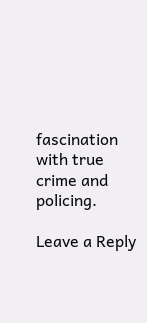fascination with true crime and policing.

Leave a Reply